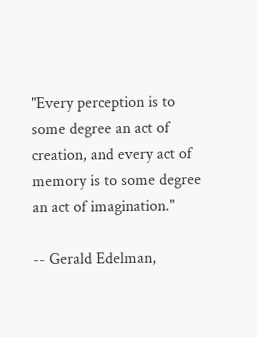"Every perception is to some degree an act of creation, and every act of memory is to some degree an act of imagination."

-- Gerald Edelman,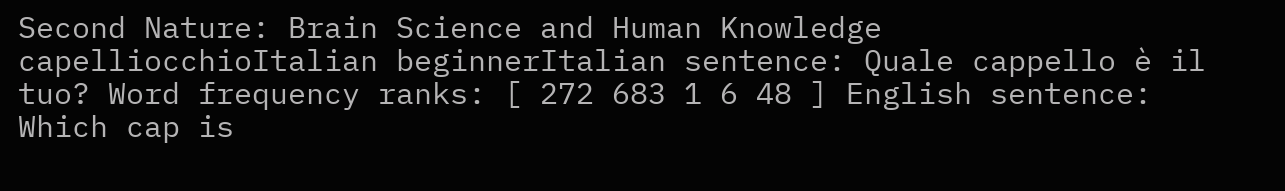Second Nature: Brain Science and Human Knowledge
capelliocchioItalian beginnerItalian sentence: Quale cappello è il tuo? Word frequency ranks: [ 272 683 1 6 48 ] English sentence: Which cap is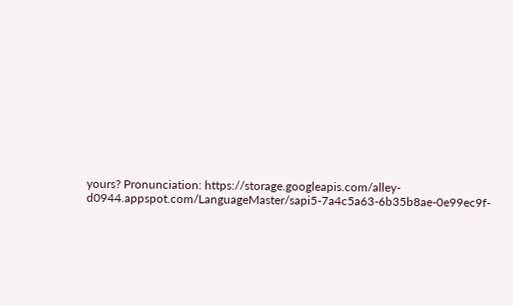yours? Pronunciation: https://storage.googleapis.com/alley-d0944.appspot.com/LanguageMaster/sapi5-7a4c5a63-6b35b8ae-0e99ec9f-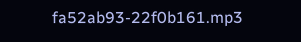fa52ab93-22f0b161.mp3